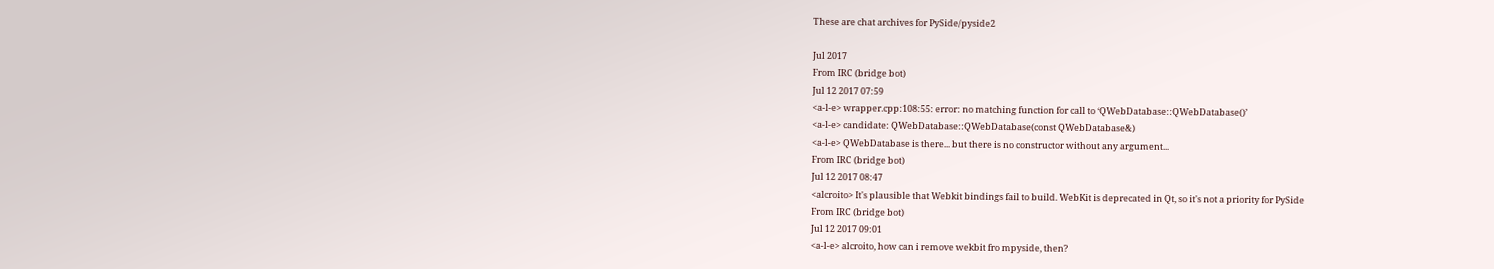These are chat archives for PySide/pyside2

Jul 2017
From IRC (bridge bot)
Jul 12 2017 07:59
<a-l-e> wrapper.cpp:108:55: error: no matching function for call to ‘QWebDatabase::QWebDatabase()’
<a-l-e> candidate: QWebDatabase::QWebDatabase(const QWebDatabase&)
<a-l-e> QWebDatabase is there... but there is no constructor without any argument...
From IRC (bridge bot)
Jul 12 2017 08:47
<alcroito> It's plausible that Webkit bindings fail to build. WebKit is deprecated in Qt, so it's not a priority for PySide
From IRC (bridge bot)
Jul 12 2017 09:01
<a-l-e> alcroito, how can i remove wekbit fro mpyside, then?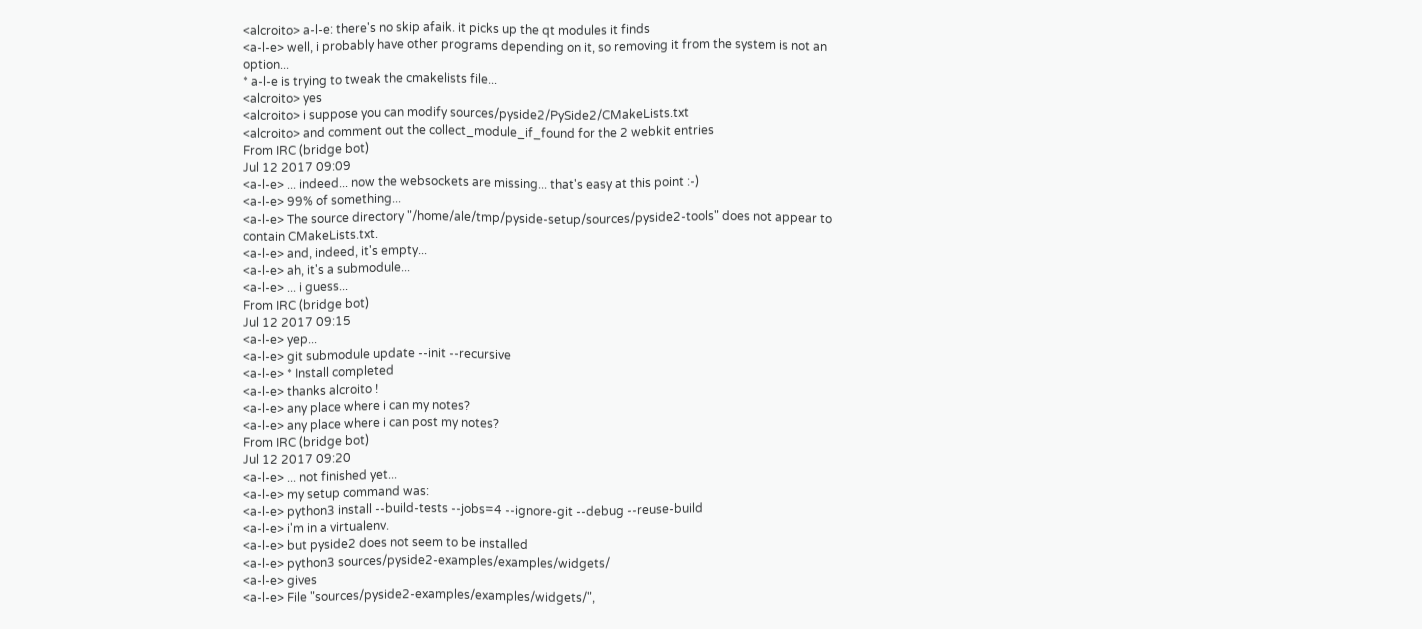<alcroito> a-l-e: there's no skip afaik. it picks up the qt modules it finds
<a-l-e> well, i probably have other programs depending on it, so removing it from the system is not an option...
* a-l-e is trying to tweak the cmakelists file...
<alcroito> yes
<alcroito> i suppose you can modify sources/pyside2/PySide2/CMakeLists.txt
<alcroito> and comment out the collect_module_if_found for the 2 webkit entries
From IRC (bridge bot)
Jul 12 2017 09:09
<a-l-e> ... indeed... now the websockets are missing... that's easy at this point :-)
<a-l-e> 99% of something...
<a-l-e> The source directory "/home/ale/tmp/pyside-setup/sources/pyside2-tools" does not appear to contain CMakeLists.txt.
<a-l-e> and, indeed, it's empty...
<a-l-e> ah, it's a submodule...
<a-l-e> ... i guess...
From IRC (bridge bot)
Jul 12 2017 09:15
<a-l-e> yep...
<a-l-e> git submodule update --init --recursive
<a-l-e> * Install completed
<a-l-e> thanks alcroito !
<a-l-e> any place where i can my notes?
<a-l-e> any place where i can post my notes?
From IRC (bridge bot)
Jul 12 2017 09:20
<a-l-e> ... not finished yet...
<a-l-e> my setup command was:
<a-l-e> python3 install --build-tests --jobs=4 --ignore-git --debug --reuse-build
<a-l-e> i'm in a virtualenv.
<a-l-e> but pyside2 does not seem to be installed
<a-l-e> python3 sources/pyside2-examples/examples/widgets/
<a-l-e> gives
<a-l-e> File "sources/pyside2-examples/examples/widgets/",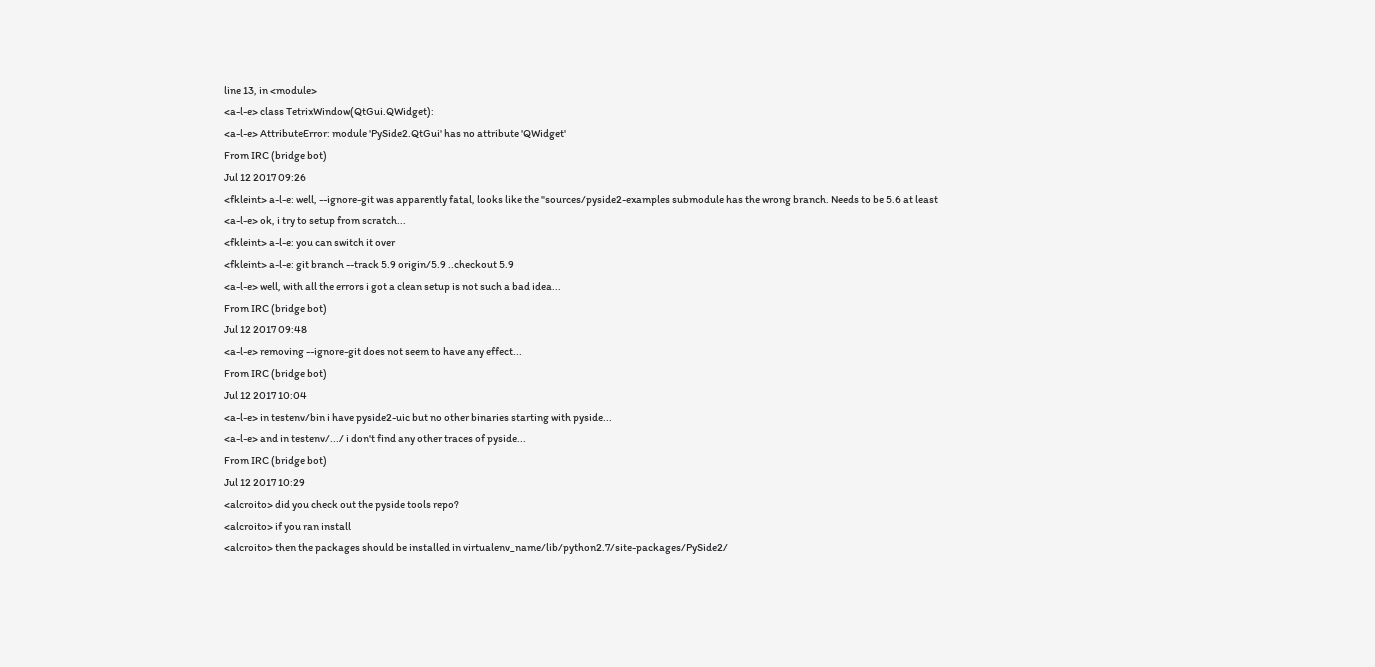line 13, in <module>
<a-l-e> class TetrixWindow(QtGui.QWidget):
<a-l-e> AttributeError: module 'PySide2.QtGui' has no attribute 'QWidget'
From IRC (bridge bot)
Jul 12 2017 09:26
<fkleint> a-l-e: well, --ignore-git was apparently fatal, looks like the "sources/pyside2-examples submodule has the wrong branch. Needs to be 5.6 at least
<a-l-e> ok, i try to setup from scratch...
<fkleint> a-l-e: you can switch it over
<fkleint> a-l-e: git branch --track 5.9 origin/5.9 ..checkout 5.9
<a-l-e> well, with all the errors i got a clean setup is not such a bad idea...
From IRC (bridge bot)
Jul 12 2017 09:48
<a-l-e> removing --ignore-git does not seem to have any effect...
From IRC (bridge bot)
Jul 12 2017 10:04
<a-l-e> in testenv/bin i have pyside2-uic but no other binaries starting with pyside...
<a-l-e> and in testenv/.../ i don't find any other traces of pyside...
From IRC (bridge bot)
Jul 12 2017 10:29
<alcroito> did you check out the pyside tools repo?
<alcroito> if you ran install
<alcroito> then the packages should be installed in virtualenv_name/lib/python2.7/site-packages/PySide2/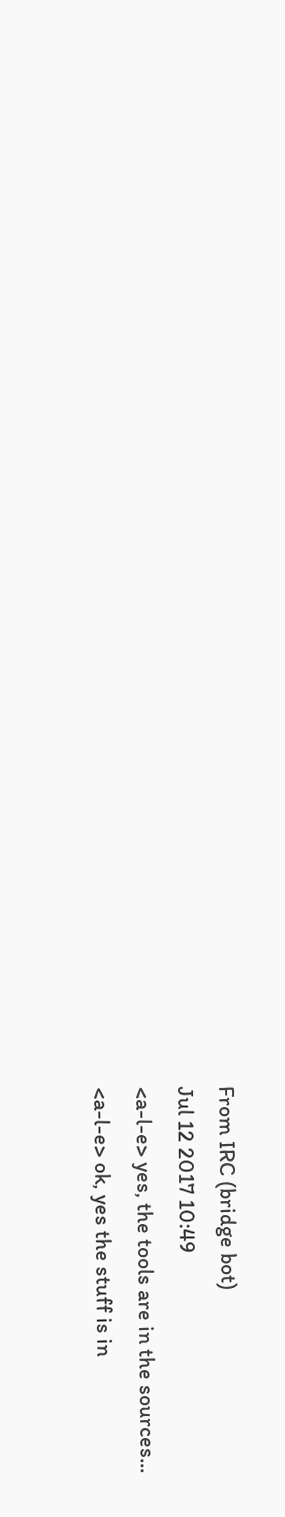From IRC (bridge bot)
Jul 12 2017 10:49
<a-l-e> yes, the tools are in the sources...
<a-l-e> ok, yes the stuff is in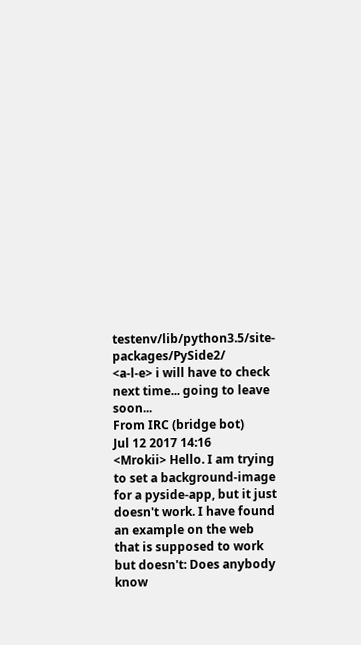testenv/lib/python3.5/site-packages/PySide2/
<a-l-e> i will have to check next time... going to leave soon...
From IRC (bridge bot)
Jul 12 2017 14:16
<Mrokii> Hello. I am trying to set a background-image for a pyside-app, but it just doesn't work. I have found an example on the web that is supposed to work but doesn't: Does anybody know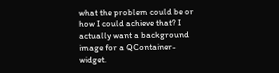what the problem could be or how I could achieve that? I actually want a background image for a QContainer-widget.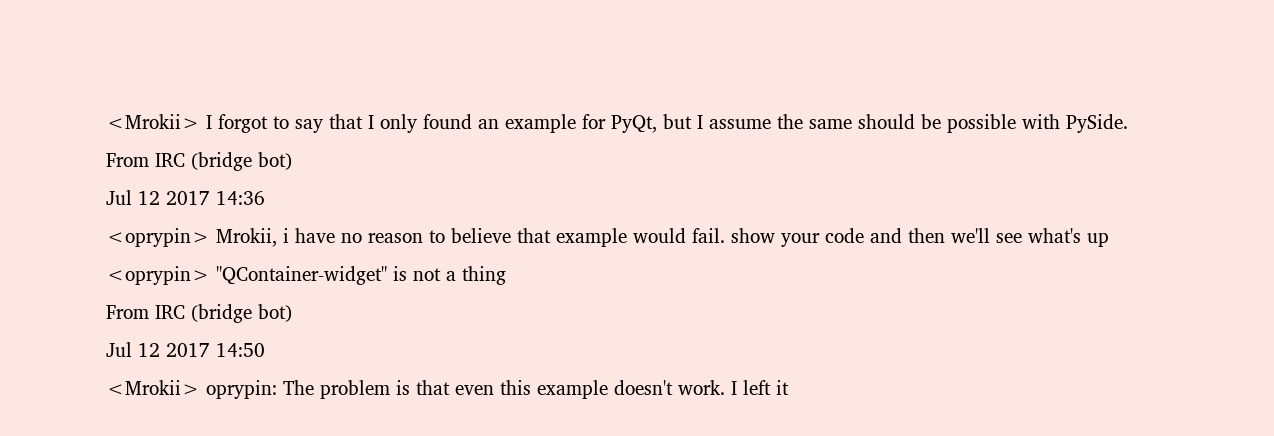<Mrokii> I forgot to say that I only found an example for PyQt, but I assume the same should be possible with PySide.
From IRC (bridge bot)
Jul 12 2017 14:36
<oprypin> Mrokii, i have no reason to believe that example would fail. show your code and then we'll see what's up
<oprypin> "QContainer-widget" is not a thing
From IRC (bridge bot)
Jul 12 2017 14:50
<Mrokii> oprypin: The problem is that even this example doesn't work. I left it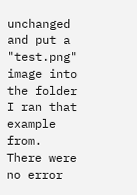unchanged and put a "test.png" image into the folder I ran that example from. There were no error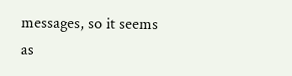messages, so it seems as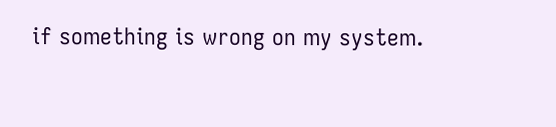if something is wrong on my system.